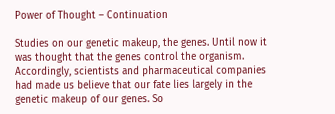Power of Thought – Continuation

Studies on our genetic makeup, the genes. Until now it was thought that the genes control the organism. Accordingly, scientists and pharmaceutical companies had made us believe that our fate lies largely in the genetic makeup of our genes. So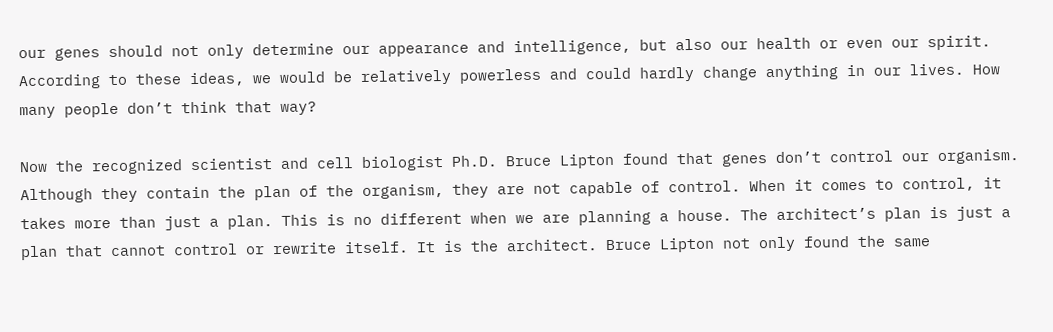our genes should not only determine our appearance and intelligence, but also our health or even our spirit. According to these ideas, we would be relatively powerless and could hardly change anything in our lives. How many people don’t think that way?

Now the recognized scientist and cell biologist Ph.D. Bruce Lipton found that genes don’t control our organism. Although they contain the plan of the organism, they are not capable of control. When it comes to control, it takes more than just a plan. This is no different when we are planning a house. The architect’s plan is just a plan that cannot control or rewrite itself. It is the architect. Bruce Lipton not only found the same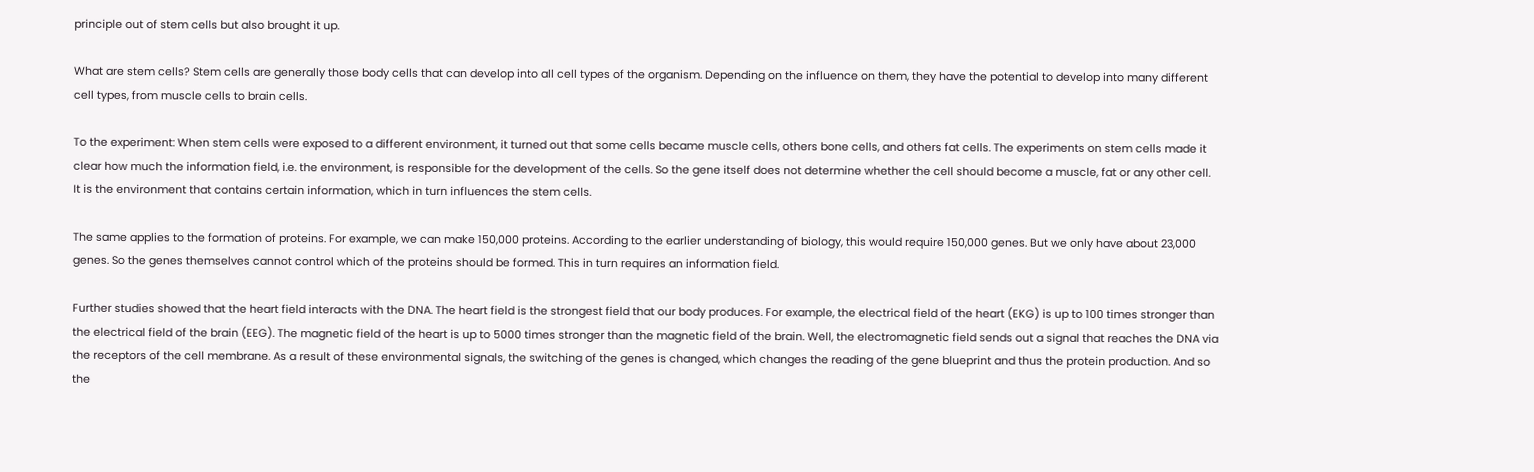principle out of stem cells but also brought it up.

What are stem cells? Stem cells are generally those body cells that can develop into all cell types of the organism. Depending on the influence on them, they have the potential to develop into many different cell types, from muscle cells to brain cells.

To the experiment: When stem cells were exposed to a different environment, it turned out that some cells became muscle cells, others bone cells, and others fat cells. The experiments on stem cells made it clear how much the information field, i.e. the environment, is responsible for the development of the cells. So the gene itself does not determine whether the cell should become a muscle, fat or any other cell. It is the environment that contains certain information, which in turn influences the stem cells.

The same applies to the formation of proteins. For example, we can make 150,000 proteins. According to the earlier understanding of biology, this would require 150,000 genes. But we only have about 23,000 genes. So the genes themselves cannot control which of the proteins should be formed. This in turn requires an information field.

Further studies showed that the heart field interacts with the DNA. The heart field is the strongest field that our body produces. For example, the electrical field of the heart (EKG) is up to 100 times stronger than the electrical field of the brain (EEG). The magnetic field of the heart is up to 5000 times stronger than the magnetic field of the brain. Well, the electromagnetic field sends out a signal that reaches the DNA via the receptors of the cell membrane. As a result of these environmental signals, the switching of the genes is changed, which changes the reading of the gene blueprint and thus the protein production. And so the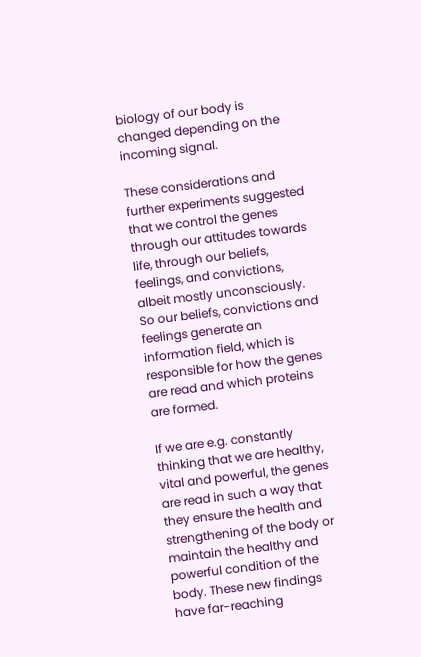biology of our body is changed depending on the incoming signal.

These considerations and further experiments suggested that we control the genes through our attitudes towards life, through our beliefs, feelings, and convictions, albeit mostly unconsciously. So our beliefs, convictions and feelings generate an information field, which is responsible for how the genes are read and which proteins are formed.

If we are e.g. constantly thinking that we are healthy, vital and powerful, the genes are read in such a way that they ensure the health and strengthening of the body or maintain the healthy and powerful condition of the body. These new findings have far-reaching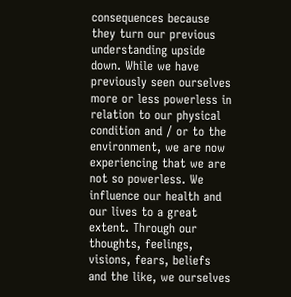consequences because they turn our previous understanding upside down. While we have previously seen ourselves more or less powerless in relation to our physical condition and / or to the environment, we are now experiencing that we are not so powerless. We influence our health and our lives to a great extent. Through our thoughts, feelings, visions, fears, beliefs and the like, we ourselves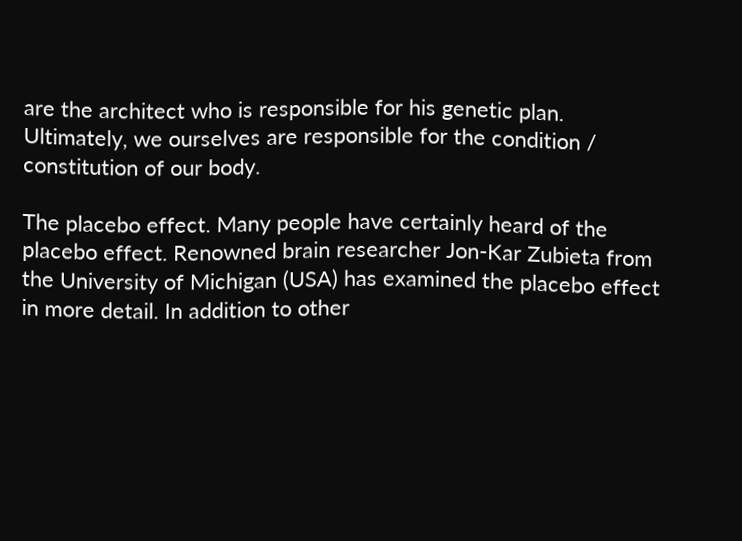are the architect who is responsible for his genetic plan. Ultimately, we ourselves are responsible for the condition / constitution of our body.

The placebo effect. Many people have certainly heard of the placebo effect. Renowned brain researcher Jon-Kar Zubieta from the University of Michigan (USA) has examined the placebo effect in more detail. In addition to other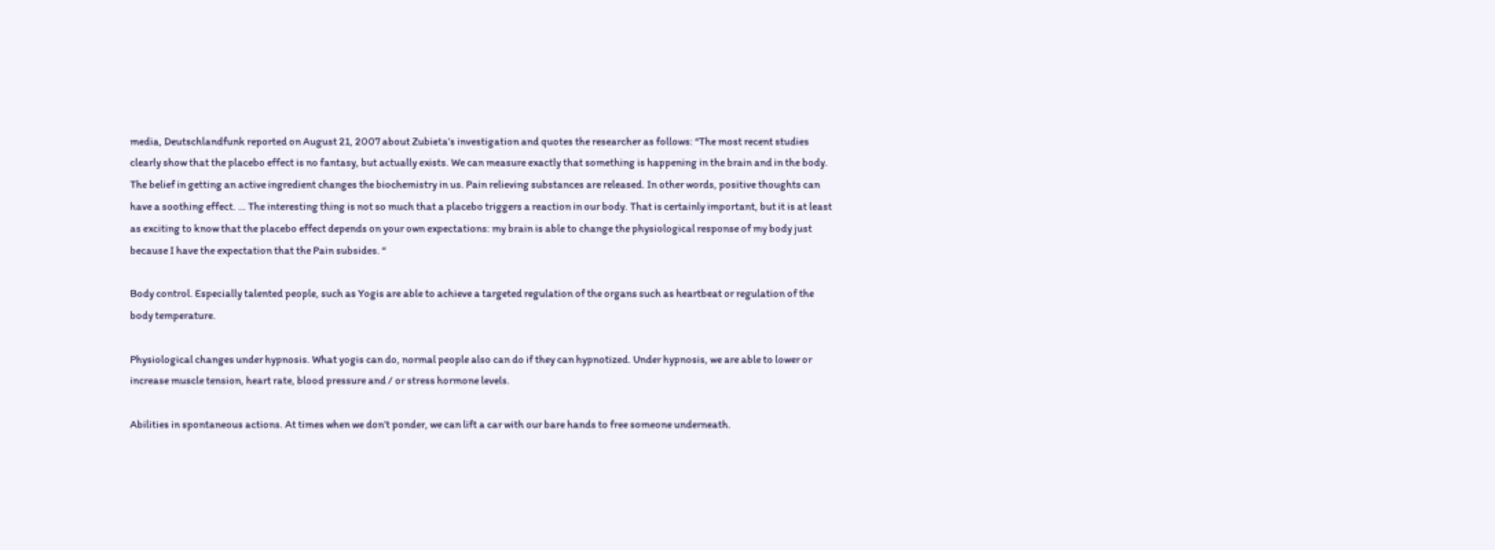media, Deutschlandfunk reported on August 21, 2007 about Zubieta’s investigation and quotes the researcher as follows: “The most recent studies clearly show that the placebo effect is no fantasy, but actually exists. We can measure exactly that something is happening in the brain and in the body. The belief in getting an active ingredient changes the biochemistry in us. Pain relieving substances are released. In other words, positive thoughts can have a soothing effect. … The interesting thing is not so much that a placebo triggers a reaction in our body. That is certainly important, but it is at least as exciting to know that the placebo effect depends on your own expectations: my brain is able to change the physiological response of my body just because I have the expectation that the Pain subsides. “

Body control. Especially talented people, such as Yogis are able to achieve a targeted regulation of the organs such as heartbeat or regulation of the body temperature.

Physiological changes under hypnosis. What yogis can do, normal people also can do if they can hypnotized. Under hypnosis, we are able to lower or increase muscle tension, heart rate, blood pressure and / or stress hormone levels.

Abilities in spontaneous actions. At times when we don’t ponder, we can lift a car with our bare hands to free someone underneath.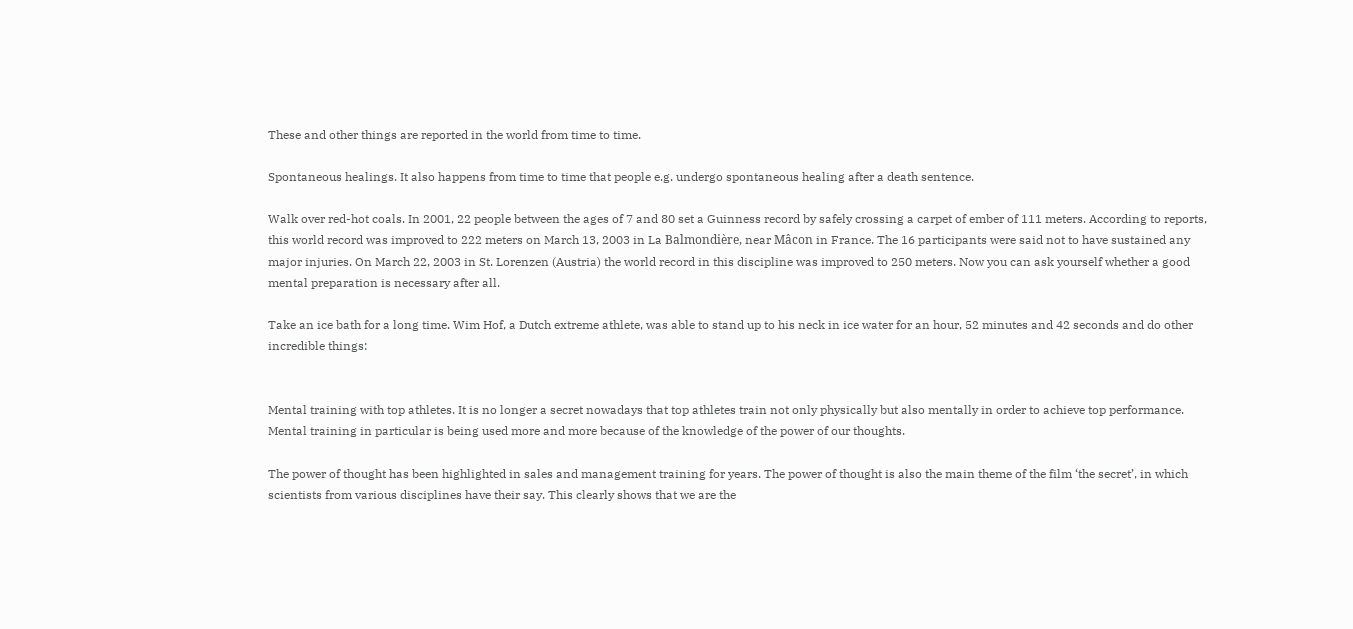These and other things are reported in the world from time to time.

Spontaneous healings. It also happens from time to time that people e.g. undergo spontaneous healing after a death sentence.

Walk over red-hot coals. In 2001, 22 people between the ages of 7 and 80 set a Guinness record by safely crossing a carpet of ember of 111 meters. According to reports, this world record was improved to 222 meters on March 13, 2003 in La Balmondière, near Mâcon in France. The 16 participants were said not to have sustained any major injuries. On March 22, 2003 in St. Lorenzen (Austria) the world record in this discipline was improved to 250 meters. Now you can ask yourself whether a good mental preparation is necessary after all.

Take an ice bath for a long time. Wim Hof, a Dutch extreme athlete, was able to stand up to his neck in ice water for an hour, 52 minutes and 42 seconds and do other incredible things:


Mental training with top athletes. It is no longer a secret nowadays that top athletes train not only physically but also mentally in order to achieve top performance. Mental training in particular is being used more and more because of the knowledge of the power of our thoughts.

The power of thought has been highlighted in sales and management training for years. The power of thought is also the main theme of the film ‘the secret’, in which scientists from various disciplines have their say. This clearly shows that we are the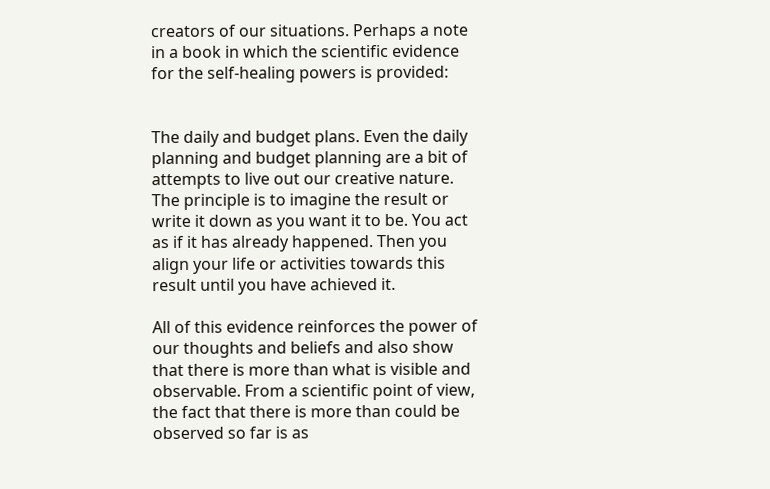creators of our situations. Perhaps a note in a book in which the scientific evidence for the self-healing powers is provided:


The daily and budget plans. Even the daily planning and budget planning are a bit of attempts to live out our creative nature. The principle is to imagine the result or write it down as you want it to be. You act as if it has already happened. Then you align your life or activities towards this result until you have achieved it.

All of this evidence reinforces the power of our thoughts and beliefs and also show that there is more than what is visible and observable. From a scientific point of view, the fact that there is more than could be observed so far is as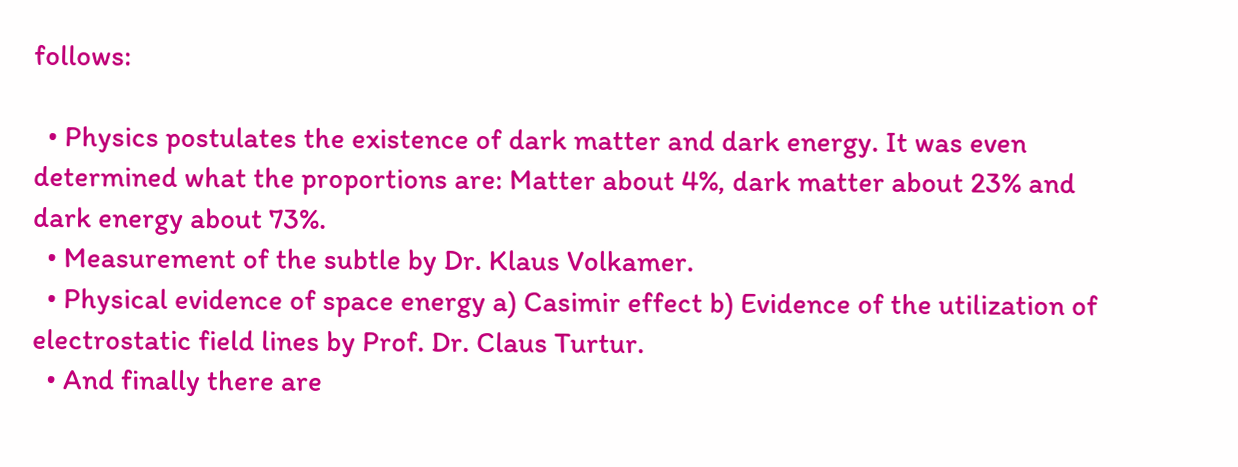follows:

  • Physics postulates the existence of dark matter and dark energy. It was even determined what the proportions are: Matter about 4%, dark matter about 23% and dark energy about 73%.
  • Measurement of the subtle by Dr. Klaus Volkamer.
  • Physical evidence of space energy a) Casimir effect b) Evidence of the utilization of electrostatic field lines by Prof. Dr. Claus Turtur.
  • And finally there are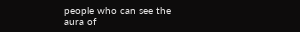people who can see the aura of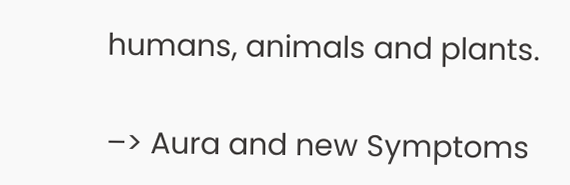humans, animals and plants.

–> Aura and new Symptoms